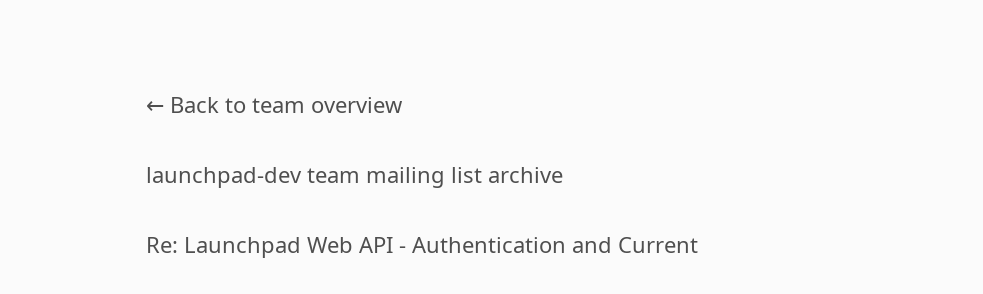← Back to team overview

launchpad-dev team mailing list archive

Re: Launchpad Web API - Authentication and Current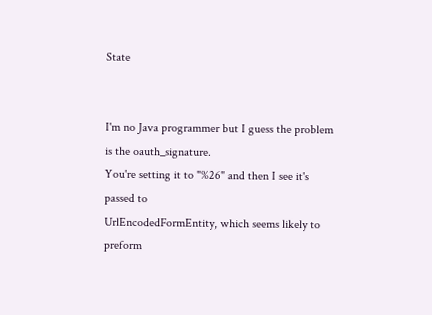State


I'm no Java programmer but I guess the problem is the oauth_signature.
You're setting it to "%26" and then I see it's passed to
UrlEncodedFormEntity, which seems likely to preform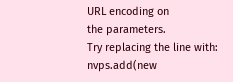URL encoding on
the parameters.
Try replacing the line with:
nvps.add(new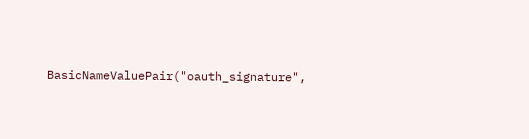BasicNameValuePair("oauth_signature",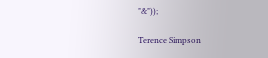"&"));

Terence Simpson